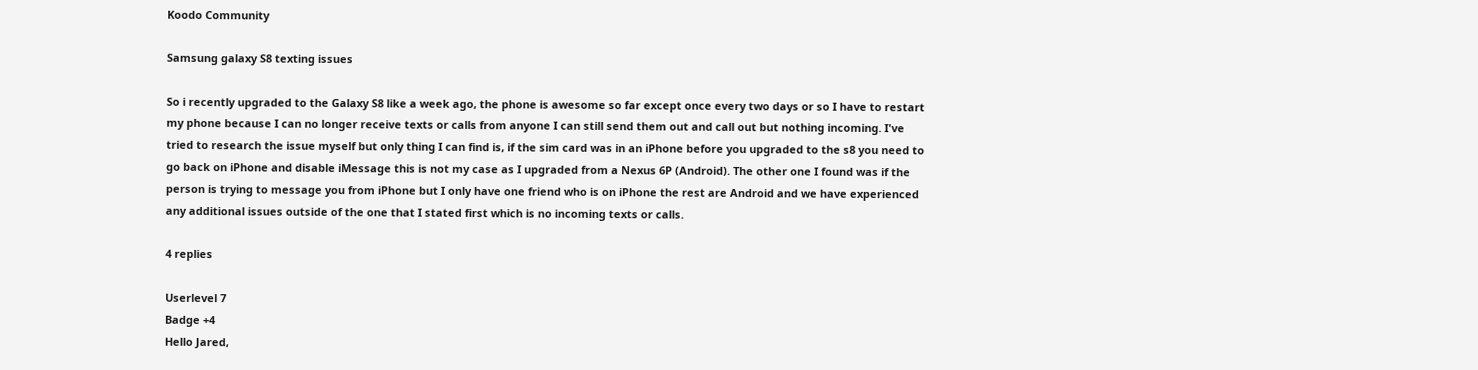Koodo Community

Samsung galaxy S8 texting issues

So i recently upgraded to the Galaxy S8 like a week ago, the phone is awesome so far except once every two days or so I have to restart my phone because I can no longer receive texts or calls from anyone I can still send them out and call out but nothing incoming. I've tried to research the issue myself but only thing I can find is, if the sim card was in an iPhone before you upgraded to the s8 you need to go back on iPhone and disable iMessage this is not my case as I upgraded from a Nexus 6P (Android). The other one I found was if the person is trying to message you from iPhone but I only have one friend who is on iPhone the rest are Android and we have experienced any additional issues outside of the one that I stated first which is no incoming texts or calls.

4 replies

Userlevel 7
Badge +4
Hello Jared,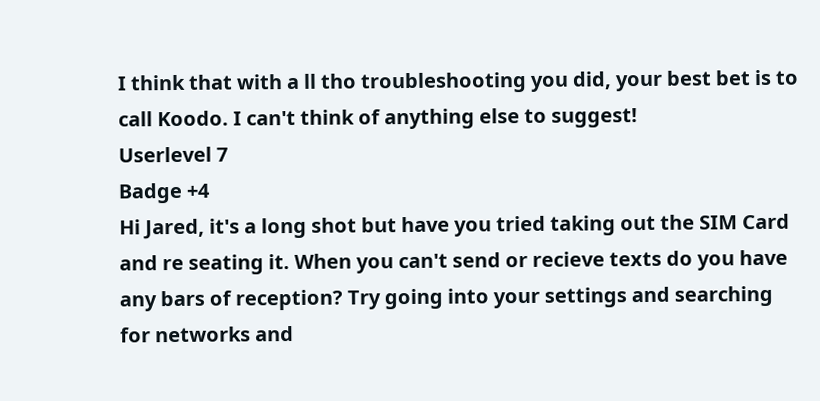I think that with a ll tho troubleshooting you did, your best bet is to call Koodo. I can't think of anything else to suggest!
Userlevel 7
Badge +4
Hi Jared, it's a long shot but have you tried taking out the SIM Card and re seating it. When you can't send or recieve texts do you have any bars of reception? Try going into your settings and searching for networks and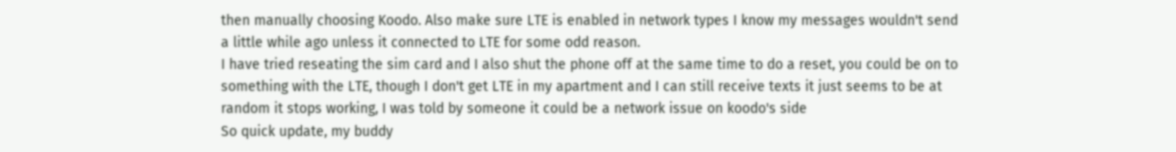then manually choosing Koodo. Also make sure LTE is enabled in network types I know my messages wouldn't send a little while ago unless it connected to LTE for some odd reason.
I have tried reseating the sim card and I also shut the phone off at the same time to do a reset, you could be on to something with the LTE, though I don't get LTE in my apartment and I can still receive texts it just seems to be at random it stops working, I was told by someone it could be a network issue on koodo's side
So quick update, my buddy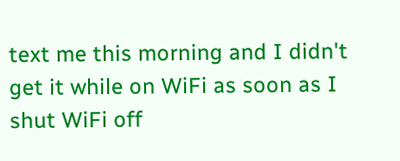text me this morning and I didn't get it while on WiFi as soon as I shut WiFi off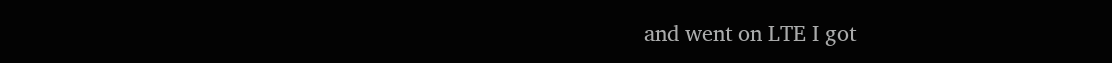and went on LTE I got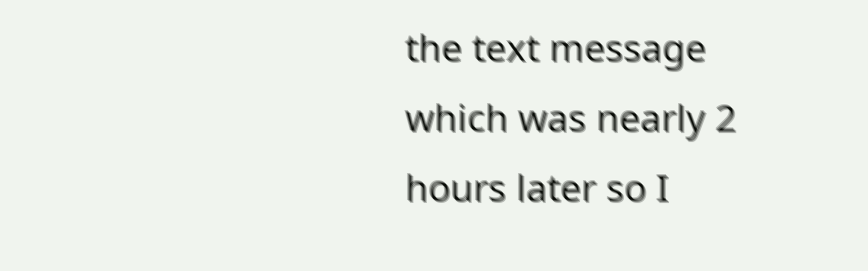the text message which was nearly 2 hours later so I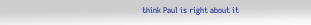think Paul is right about it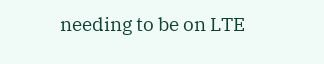needing to be on LTE